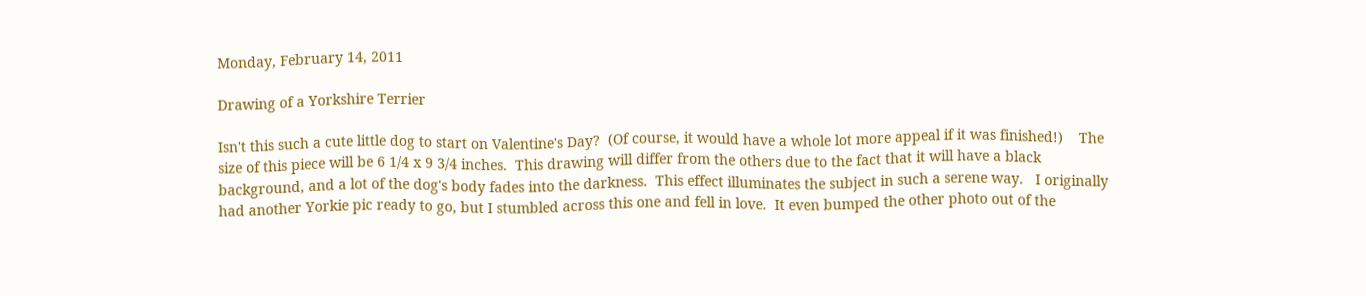Monday, February 14, 2011

Drawing of a Yorkshire Terrier

Isn't this such a cute little dog to start on Valentine's Day?  (Of course, it would have a whole lot more appeal if it was finished!)    The size of this piece will be 6 1/4 x 9 3/4 inches.  This drawing will differ from the others due to the fact that it will have a black background, and a lot of the dog's body fades into the darkness.  This effect illuminates the subject in such a serene way.   I originally had another Yorkie pic ready to go, but I stumbled across this one and fell in love.  It even bumped the other photo out of the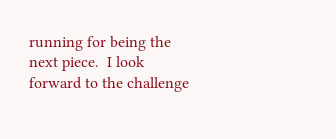running for being the next piece.  I look forward to the challenge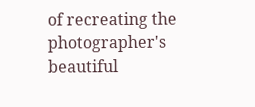of recreating the photographer's beautiful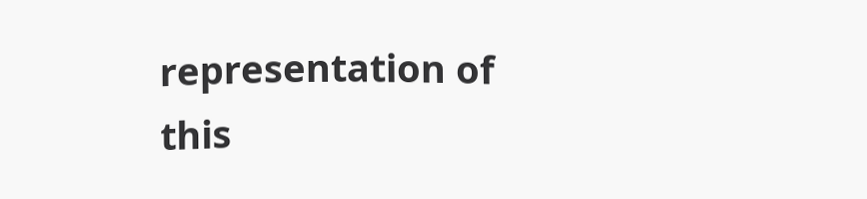representation of this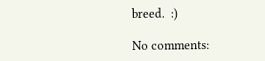breed.  :)

No comments: